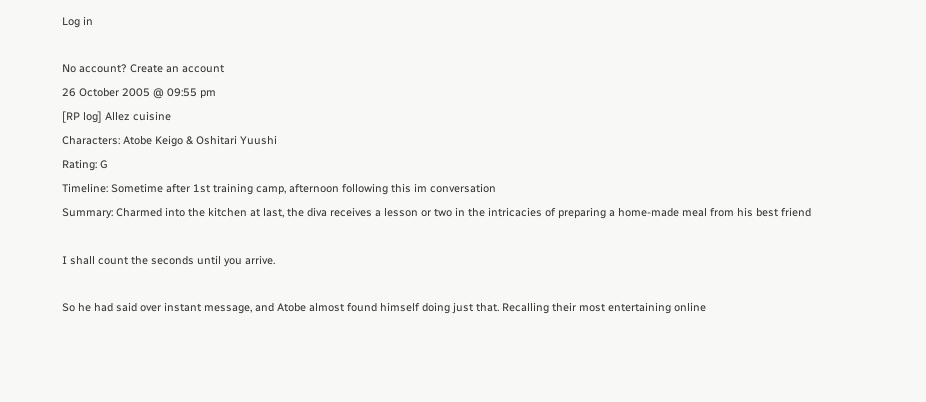Log in

No account? Create an account
26 October 2005 @ 09:55 pm
[RP log] Allez cuisine
Characters: Atobe Keigo & Oshitari Yuushi
Rating: G
Timeline: Sometime after 1st training camp, afternoon following this im conversation
Summary: Charmed into the kitchen at last, the diva receives a lesson or two in the intricacies of preparing a home-made meal from his best friend

I shall count the seconds until you arrive.

So he had said over instant message, and Atobe almost found himself doing just that. Recalling their most entertaining online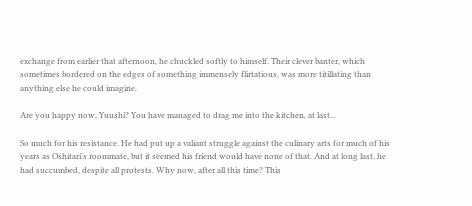exchange from earlier that afternoon, he chuckled softly to himself. Their clever banter, which sometimes bordered on the edges of something immensely flirtatious, was more titillating than anything else he could imagine.

Are you happy now, Yuushi? You have managed to drag me into the kitchen, at last...

So much for his resistance. He had put up a valiant struggle against the culinary arts for much of his years as Oshitari's roommate, but it seemed his friend would have none of that. And at long last, he had succumbed, despite all protests. Why now, after all this time? This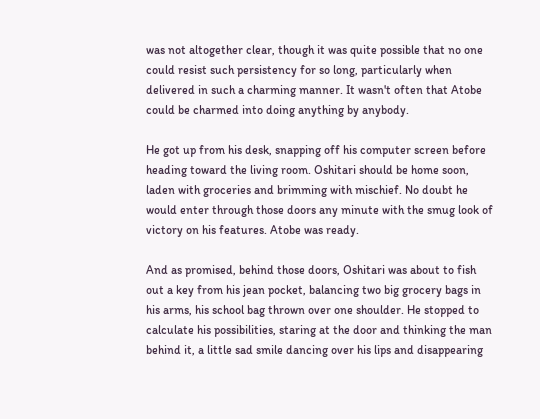was not altogether clear, though it was quite possible that no one could resist such persistency for so long, particularly when delivered in such a charming manner. It wasn't often that Atobe could be charmed into doing anything by anybody.

He got up from his desk, snapping off his computer screen before heading toward the living room. Oshitari should be home soon, laden with groceries and brimming with mischief. No doubt he would enter through those doors any minute with the smug look of victory on his features. Atobe was ready.

And as promised, behind those doors, Oshitari was about to fish out a key from his jean pocket, balancing two big grocery bags in his arms, his school bag thrown over one shoulder. He stopped to calculate his possibilities, staring at the door and thinking the man behind it, a little sad smile dancing over his lips and disappearing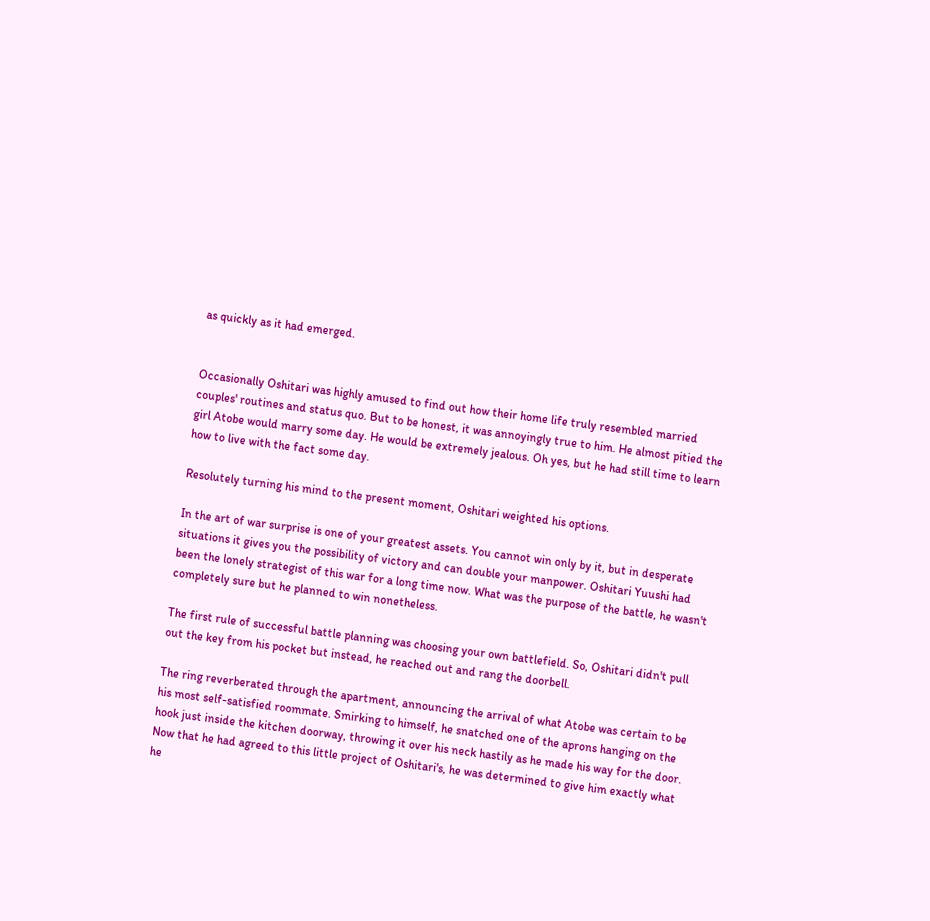as quickly as it had emerged.


Occasionally Oshitari was highly amused to find out how their home life truly resembled married couples' routines and status quo. But to be honest, it was annoyingly true to him. He almost pitied the girl Atobe would marry some day. He would be extremely jealous. Oh yes, but he had still time to learn how to live with the fact some day.

Resolutely turning his mind to the present moment, Oshitari weighted his options.

In the art of war surprise is one of your greatest assets. You cannot win only by it, but in desperate situations it gives you the possibility of victory and can double your manpower. Oshitari Yuushi had been the lonely strategist of this war for a long time now. What was the purpose of the battle, he wasn't completely sure but he planned to win nonetheless.

The first rule of successful battle planning was choosing your own battlefield. So, Oshitari didn't pull out the key from his pocket but instead, he reached out and rang the doorbell.

The ring reverberated through the apartment, announcing the arrival of what Atobe was certain to be his most self-satisfied roommate. Smirking to himself, he snatched one of the aprons hanging on the hook just inside the kitchen doorway, throwing it over his neck hastily as he made his way for the door. Now that he had agreed to this little project of Oshitari's, he was determined to give him exactly what he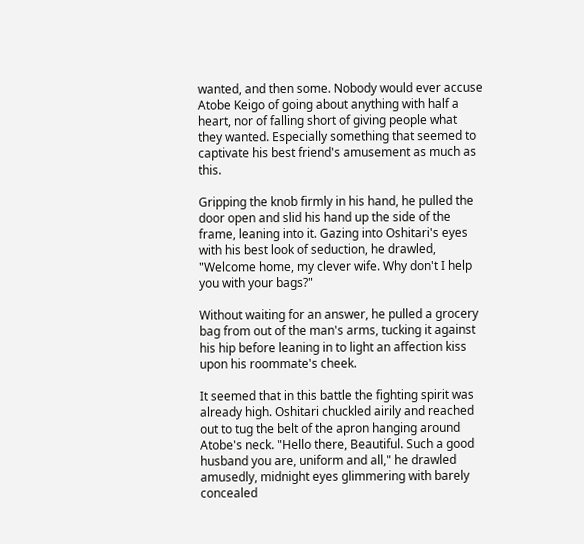wanted, and then some. Nobody would ever accuse Atobe Keigo of going about anything with half a heart, nor of falling short of giving people what they wanted. Especially something that seemed to captivate his best friend's amusement as much as this.

Gripping the knob firmly in his hand, he pulled the door open and slid his hand up the side of the frame, leaning into it. Gazing into Oshitari's eyes with his best look of seduction, he drawled, "Welcome home, my clever wife. Why don't I help you with your bags?"

Without waiting for an answer, he pulled a grocery bag from out of the man's arms, tucking it against his hip before leaning in to light an affection kiss upon his roommate's cheek.

It seemed that in this battle the fighting spirit was already high. Oshitari chuckled airily and reached out to tug the belt of the apron hanging around Atobe's neck. "Hello there, Beautiful. Such a good husband you are, uniform and all," he drawled amusedly, midnight eyes glimmering with barely concealed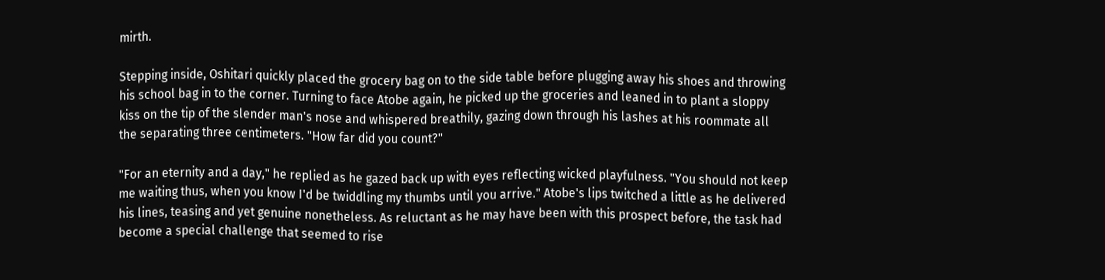mirth.

Stepping inside, Oshitari quickly placed the grocery bag on to the side table before plugging away his shoes and throwing his school bag in to the corner. Turning to face Atobe again, he picked up the groceries and leaned in to plant a sloppy kiss on the tip of the slender man's nose and whispered breathily, gazing down through his lashes at his roommate all the separating three centimeters. "How far did you count?"

"For an eternity and a day," he replied as he gazed back up with eyes reflecting wicked playfulness. "You should not keep me waiting thus, when you know I'd be twiddling my thumbs until you arrive." Atobe's lips twitched a little as he delivered his lines, teasing and yet genuine nonetheless. As reluctant as he may have been with this prospect before, the task had become a special challenge that seemed to rise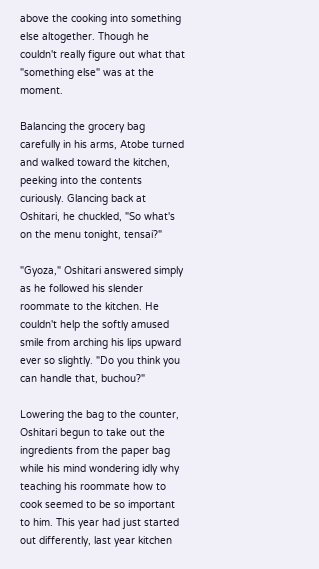above the cooking into something else altogether. Though he couldn't really figure out what that "something else" was at the moment.

Balancing the grocery bag carefully in his arms, Atobe turned and walked toward the kitchen, peeking into the contents curiously. Glancing back at Oshitari, he chuckled, "So what's on the menu tonight, tensai?"

"Gyoza," Oshitari answered simply as he followed his slender roommate to the kitchen. He couldn't help the softly amused smile from arching his lips upward ever so slightly. "Do you think you can handle that, buchou?"

Lowering the bag to the counter, Oshitari begun to take out the ingredients from the paper bag while his mind wondering idly why teaching his roommate how to cook seemed to be so important to him. This year had just started out differently, last year kitchen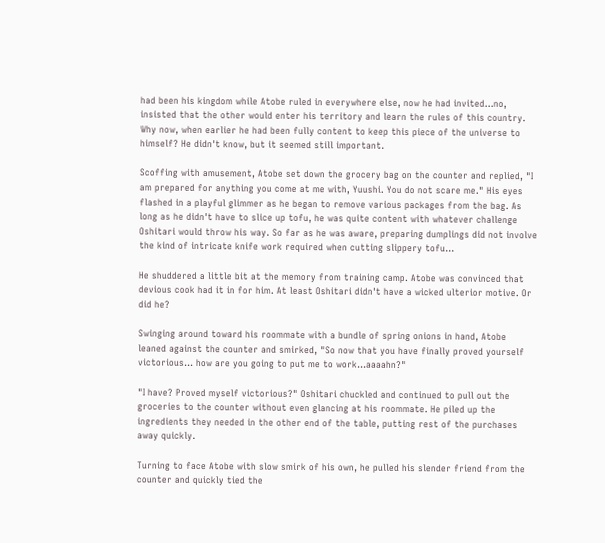had been his kingdom while Atobe ruled in everywhere else, now he had invited…no, insisted that the other would enter his territory and learn the rules of this country. Why now, when earlier he had been fully content to keep this piece of the universe to himself? He didn't know, but it seemed still important.

Scoffing with amusement, Atobe set down the grocery bag on the counter and replied, "I am prepared for anything you come at me with, Yuushi. You do not scare me." His eyes flashed in a playful glimmer as he began to remove various packages from the bag. As long as he didn't have to slice up tofu, he was quite content with whatever challenge Oshitari would throw his way. So far as he was aware, preparing dumplings did not involve the kind of intricate knife work required when cutting slippery tofu...

He shuddered a little bit at the memory from training camp. Atobe was convinced that devious cook had it in for him. At least Oshitari didn't have a wicked ulterior motive. Or did he?

Swinging around toward his roommate with a bundle of spring onions in hand, Atobe leaned against the counter and smirked, "So now that you have finally proved yourself victorious... how are you going to put me to work...aaaahn?"

"I have? Proved myself victorious?" Oshitari chuckled and continued to pull out the groceries to the counter without even glancing at his roommate. He piled up the ingredients they needed in the other end of the table, putting rest of the purchases away quickly.

Turning to face Atobe with slow smirk of his own, he pulled his slender friend from the counter and quickly tied the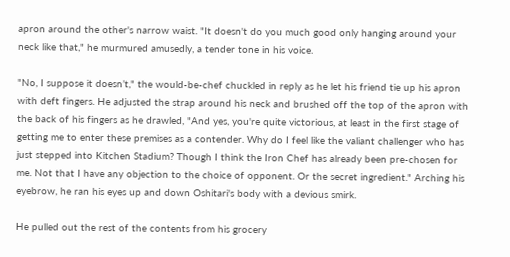apron around the other's narrow waist. "It doesn't do you much good only hanging around your neck like that," he murmured amusedly, a tender tone in his voice.

"No, I suppose it doesn’t," the would-be-chef chuckled in reply as he let his friend tie up his apron with deft fingers. He adjusted the strap around his neck and brushed off the top of the apron with the back of his fingers as he drawled, "And yes, you're quite victorious, at least in the first stage of getting me to enter these premises as a contender. Why do I feel like the valiant challenger who has just stepped into Kitchen Stadium? Though I think the Iron Chef has already been pre-chosen for me. Not that I have any objection to the choice of opponent. Or the secret ingredient." Arching his eyebrow, he ran his eyes up and down Oshitari's body with a devious smirk.

He pulled out the rest of the contents from his grocery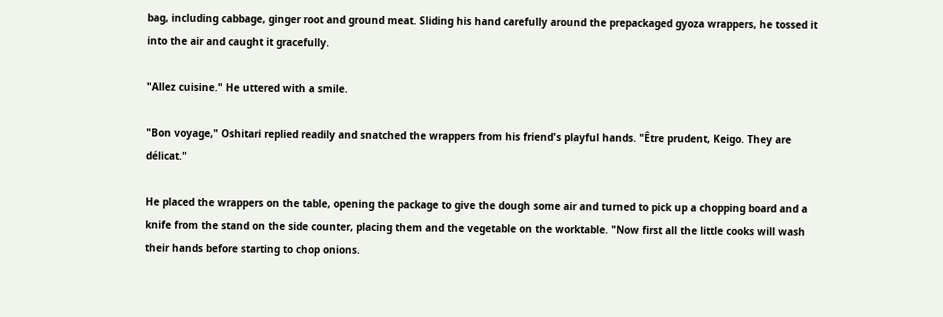bag, including cabbage, ginger root and ground meat. Sliding his hand carefully around the prepackaged gyoza wrappers, he tossed it into the air and caught it gracefully.

"Allez cuisine." He uttered with a smile.

"Bon voyage," Oshitari replied readily and snatched the wrappers from his friend's playful hands. "Être prudent, Keigo. They are délicat."

He placed the wrappers on the table, opening the package to give the dough some air and turned to pick up a chopping board and a knife from the stand on the side counter, placing them and the vegetable on the worktable. "Now first all the little cooks will wash their hands before starting to chop onions.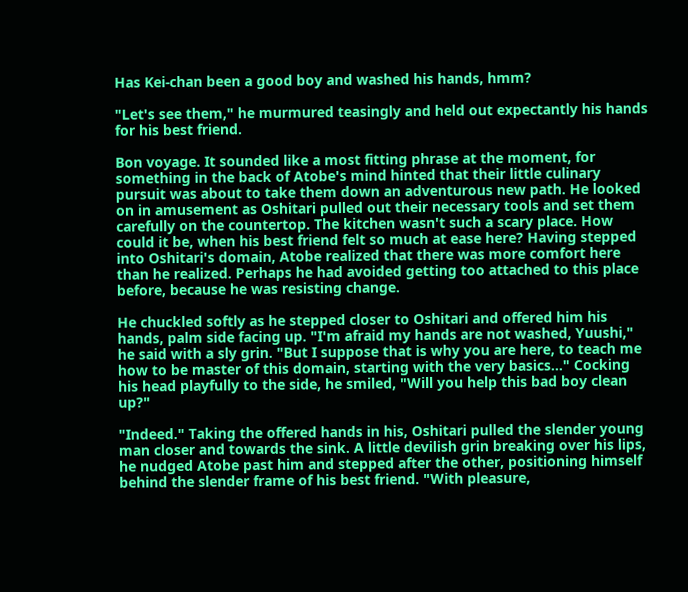Has Kei-chan been a good boy and washed his hands, hmm?

"Let's see them," he murmured teasingly and held out expectantly his hands for his best friend.

Bon voyage. It sounded like a most fitting phrase at the moment, for something in the back of Atobe's mind hinted that their little culinary pursuit was about to take them down an adventurous new path. He looked on in amusement as Oshitari pulled out their necessary tools and set them carefully on the countertop. The kitchen wasn't such a scary place. How could it be, when his best friend felt so much at ease here? Having stepped into Oshitari's domain, Atobe realized that there was more comfort here than he realized. Perhaps he had avoided getting too attached to this place before, because he was resisting change.

He chuckled softly as he stepped closer to Oshitari and offered him his hands, palm side facing up. "I'm afraid my hands are not washed, Yuushi," he said with a sly grin. "But I suppose that is why you are here, to teach me how to be master of this domain, starting with the very basics..." Cocking his head playfully to the side, he smiled, "Will you help this bad boy clean up?"

"Indeed." Taking the offered hands in his, Oshitari pulled the slender young man closer and towards the sink. A little devilish grin breaking over his lips, he nudged Atobe past him and stepped after the other, positioning himself behind the slender frame of his best friend. "With pleasure,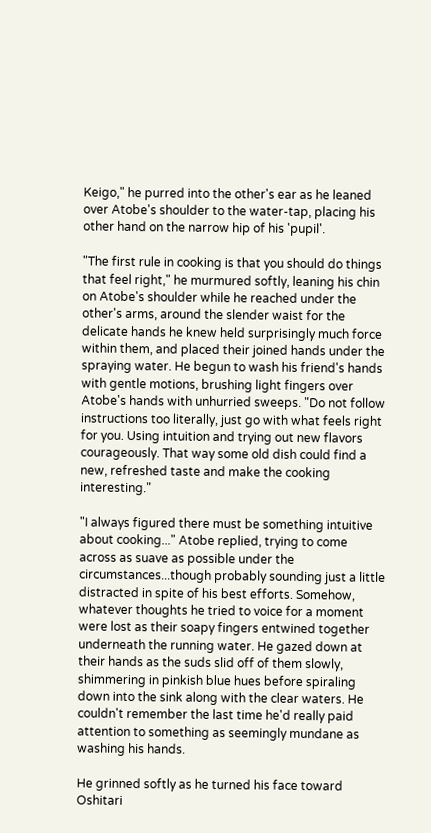Keigo," he purred into the other's ear as he leaned over Atobe's shoulder to the water-tap, placing his other hand on the narrow hip of his 'pupil'.

"The first rule in cooking is that you should do things that feel right," he murmured softly, leaning his chin on Atobe's shoulder while he reached under the other's arms, around the slender waist for the delicate hands he knew held surprisingly much force within them, and placed their joined hands under the spraying water. He begun to wash his friend's hands with gentle motions, brushing light fingers over Atobe's hands with unhurried sweeps. "Do not follow instructions too literally, just go with what feels right for you. Using intuition and trying out new flavors courageously. That way some old dish could find a new, refreshed taste and make the cooking interesting."

"I always figured there must be something intuitive about cooking..." Atobe replied, trying to come across as suave as possible under the circumstances...though probably sounding just a little distracted in spite of his best efforts. Somehow, whatever thoughts he tried to voice for a moment were lost as their soapy fingers entwined together underneath the running water. He gazed down at their hands as the suds slid off of them slowly, shimmering in pinkish blue hues before spiraling down into the sink along with the clear waters. He couldn't remember the last time he'd really paid attention to something as seemingly mundane as washing his hands.

He grinned softly as he turned his face toward Oshitari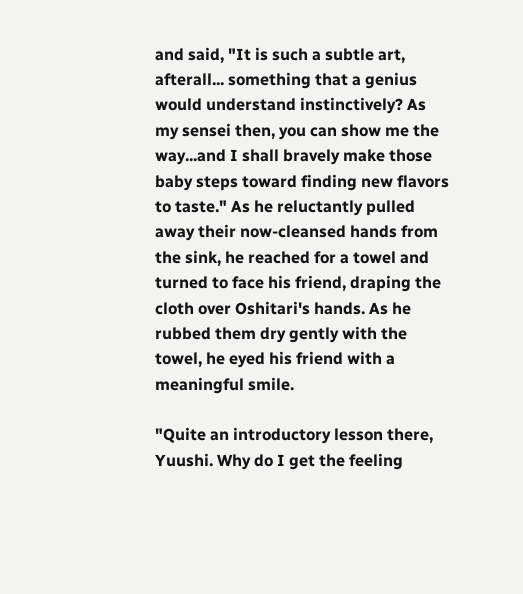and said, "It is such a subtle art, afterall... something that a genius would understand instinctively? As my sensei then, you can show me the way...and I shall bravely make those baby steps toward finding new flavors to taste." As he reluctantly pulled away their now-cleansed hands from the sink, he reached for a towel and turned to face his friend, draping the cloth over Oshitari's hands. As he rubbed them dry gently with the towel, he eyed his friend with a meaningful smile.

"Quite an introductory lesson there, Yuushi. Why do I get the feeling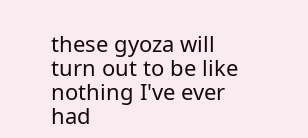these gyoza will turn out to be like nothing I've ever had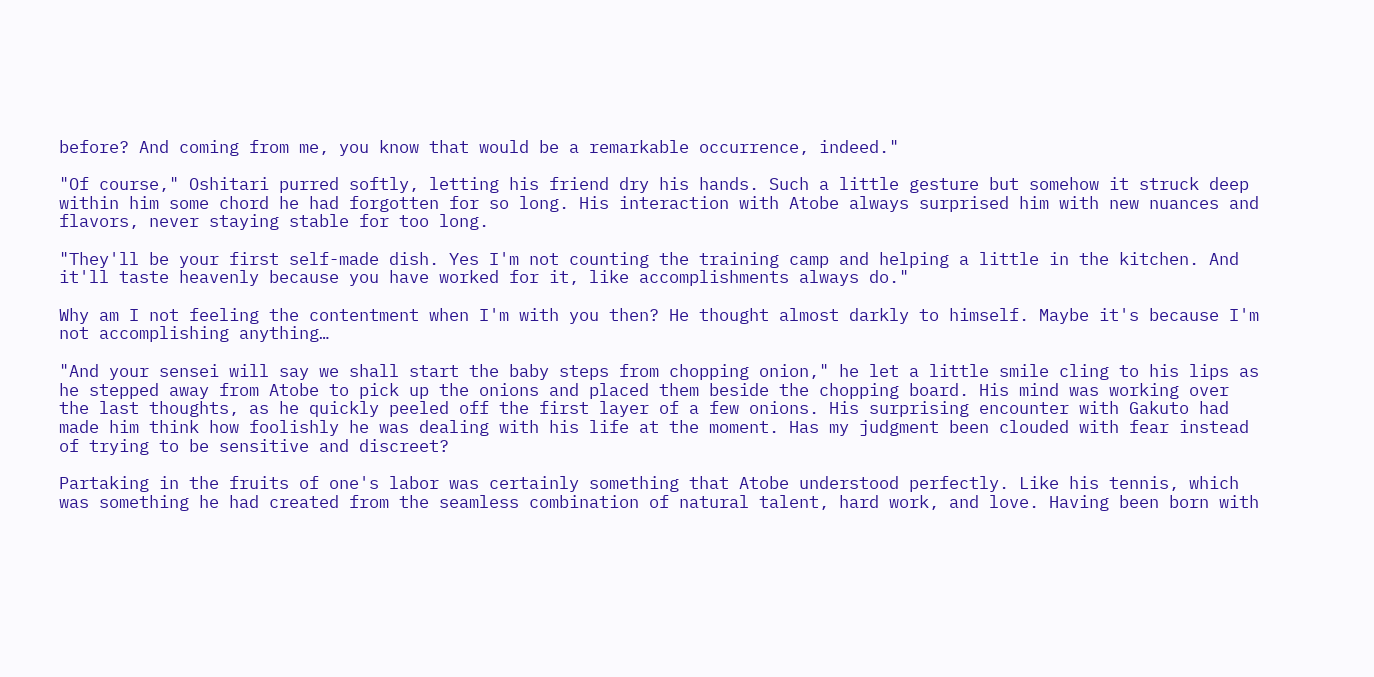before? And coming from me, you know that would be a remarkable occurrence, indeed."

"Of course," Oshitari purred softly, letting his friend dry his hands. Such a little gesture but somehow it struck deep within him some chord he had forgotten for so long. His interaction with Atobe always surprised him with new nuances and flavors, never staying stable for too long.

"They'll be your first self-made dish. Yes I'm not counting the training camp and helping a little in the kitchen. And it'll taste heavenly because you have worked for it, like accomplishments always do."

Why am I not feeling the contentment when I'm with you then? He thought almost darkly to himself. Maybe it's because I'm not accomplishing anything…

"And your sensei will say we shall start the baby steps from chopping onion," he let a little smile cling to his lips as he stepped away from Atobe to pick up the onions and placed them beside the chopping board. His mind was working over the last thoughts, as he quickly peeled off the first layer of a few onions. His surprising encounter with Gakuto had made him think how foolishly he was dealing with his life at the moment. Has my judgment been clouded with fear instead of trying to be sensitive and discreet?

Partaking in the fruits of one's labor was certainly something that Atobe understood perfectly. Like his tennis, which was something he had created from the seamless combination of natural talent, hard work, and love. Having been born with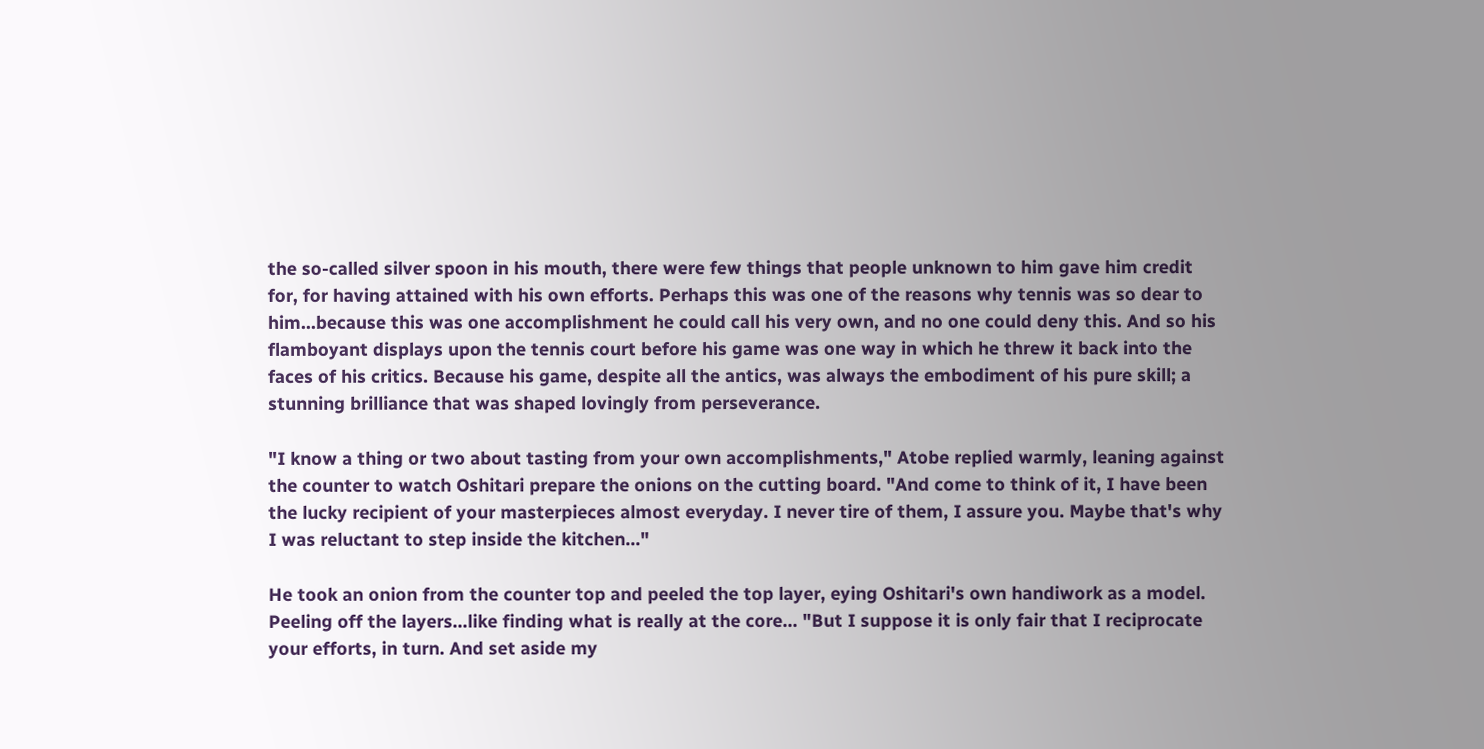the so-called silver spoon in his mouth, there were few things that people unknown to him gave him credit for, for having attained with his own efforts. Perhaps this was one of the reasons why tennis was so dear to him...because this was one accomplishment he could call his very own, and no one could deny this. And so his flamboyant displays upon the tennis court before his game was one way in which he threw it back into the faces of his critics. Because his game, despite all the antics, was always the embodiment of his pure skill; a stunning brilliance that was shaped lovingly from perseverance.

"I know a thing or two about tasting from your own accomplishments," Atobe replied warmly, leaning against the counter to watch Oshitari prepare the onions on the cutting board. "And come to think of it, I have been the lucky recipient of your masterpieces almost everyday. I never tire of them, I assure you. Maybe that's why I was reluctant to step inside the kitchen..."

He took an onion from the counter top and peeled the top layer, eying Oshitari's own handiwork as a model. Peeling off the layers...like finding what is really at the core... "But I suppose it is only fair that I reciprocate your efforts, in turn. And set aside my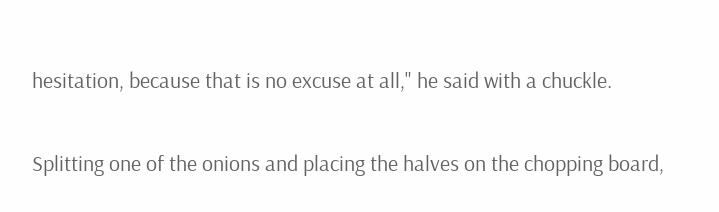hesitation, because that is no excuse at all," he said with a chuckle.

Splitting one of the onions and placing the halves on the chopping board,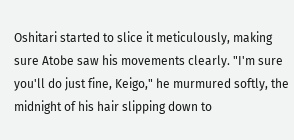Oshitari started to slice it meticulously, making sure Atobe saw his movements clearly. "I'm sure you'll do just fine, Keigo," he murmured softly, the midnight of his hair slipping down to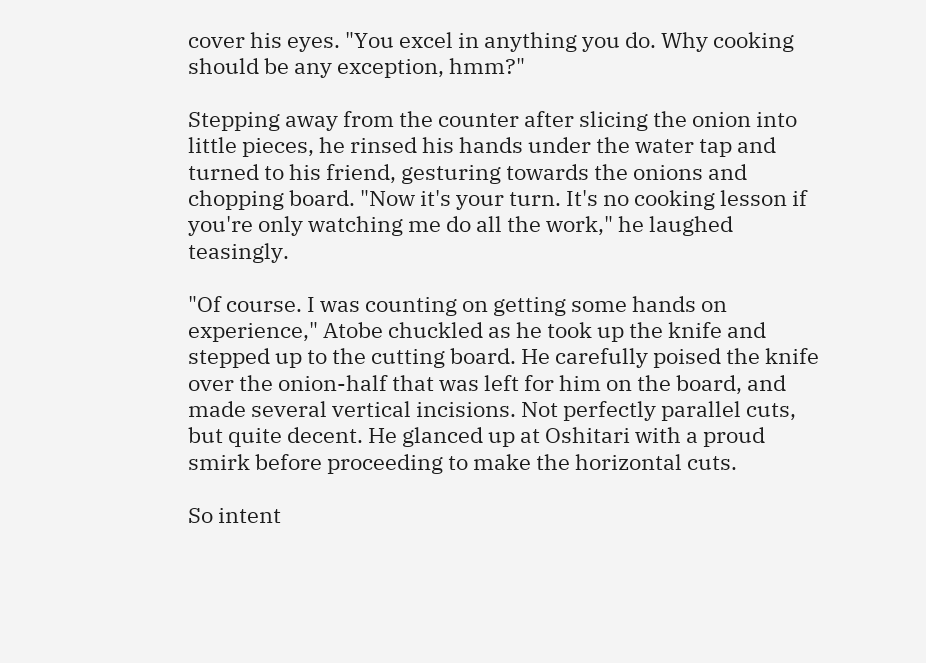cover his eyes. "You excel in anything you do. Why cooking should be any exception, hmm?"

Stepping away from the counter after slicing the onion into little pieces, he rinsed his hands under the water tap and turned to his friend, gesturing towards the onions and chopping board. "Now it's your turn. It's no cooking lesson if you're only watching me do all the work," he laughed teasingly.

"Of course. I was counting on getting some hands on experience," Atobe chuckled as he took up the knife and stepped up to the cutting board. He carefully poised the knife over the onion-half that was left for him on the board, and made several vertical incisions. Not perfectly parallel cuts, but quite decent. He glanced up at Oshitari with a proud smirk before proceeding to make the horizontal cuts.

So intent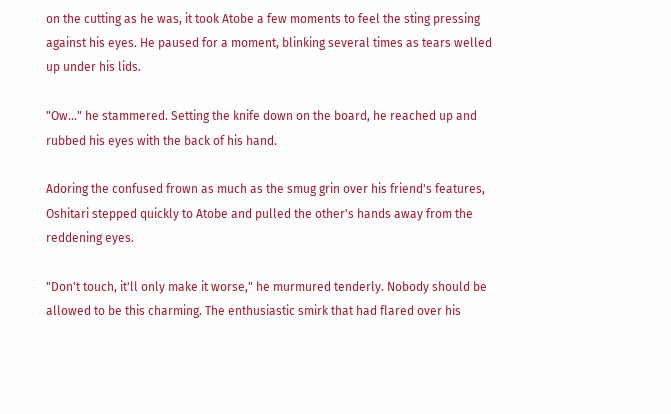on the cutting as he was, it took Atobe a few moments to feel the sting pressing against his eyes. He paused for a moment, blinking several times as tears welled up under his lids.

"Ow..." he stammered. Setting the knife down on the board, he reached up and rubbed his eyes with the back of his hand.

Adoring the confused frown as much as the smug grin over his friend's features, Oshitari stepped quickly to Atobe and pulled the other's hands away from the reddening eyes.

"Don't touch, it'll only make it worse," he murmured tenderly. Nobody should be allowed to be this charming. The enthusiastic smirk that had flared over his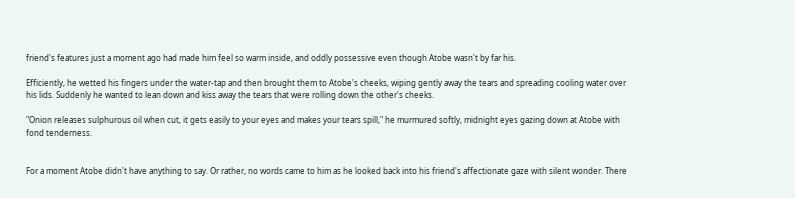friend's features just a moment ago had made him feel so warm inside, and oddly possessive even though Atobe wasn't by far his.

Efficiently, he wetted his fingers under the water-tap and then brought them to Atobe's cheeks, wiping gently away the tears and spreading cooling water over his lids. Suddenly he wanted to lean down and kiss away the tears that were rolling down the other's cheeks.

"Onion releases sulphurous oil when cut, it gets easily to your eyes and makes your tears spill," he murmured softly, midnight eyes gazing down at Atobe with fond tenderness.


For a moment Atobe didn't have anything to say. Or rather, no words came to him as he looked back into his friend's affectionate gaze with silent wonder. There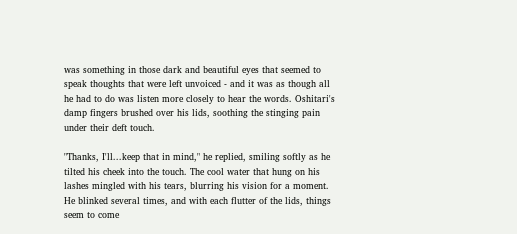was something in those dark and beautiful eyes that seemed to speak thoughts that were left unvoiced - and it was as though all he had to do was listen more closely to hear the words. Oshitari's damp fingers brushed over his lids, soothing the stinging pain under their deft touch.

"Thanks, I'll...keep that in mind," he replied, smiling softly as he tilted his cheek into the touch. The cool water that hung on his lashes mingled with his tears, blurring his vision for a moment. He blinked several times, and with each flutter of the lids, things seem to come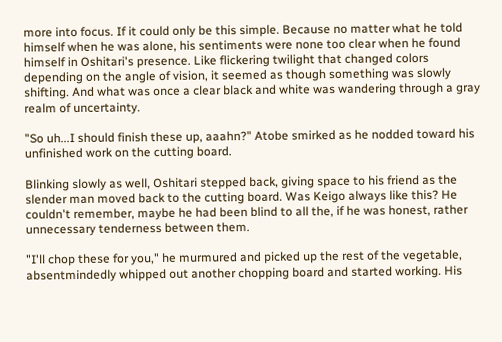more into focus. If it could only be this simple. Because no matter what he told himself when he was alone, his sentiments were none too clear when he found himself in Oshitari's presence. Like flickering twilight that changed colors depending on the angle of vision, it seemed as though something was slowly shifting. And what was once a clear black and white was wandering through a gray realm of uncertainty.

"So uh...I should finish these up, aaahn?" Atobe smirked as he nodded toward his unfinished work on the cutting board.

Blinking slowly as well, Oshitari stepped back, giving space to his friend as the slender man moved back to the cutting board. Was Keigo always like this? He couldn't remember, maybe he had been blind to all the, if he was honest, rather unnecessary tenderness between them.

"I'll chop these for you," he murmured and picked up the rest of the vegetable, absentmindedly whipped out another chopping board and started working. His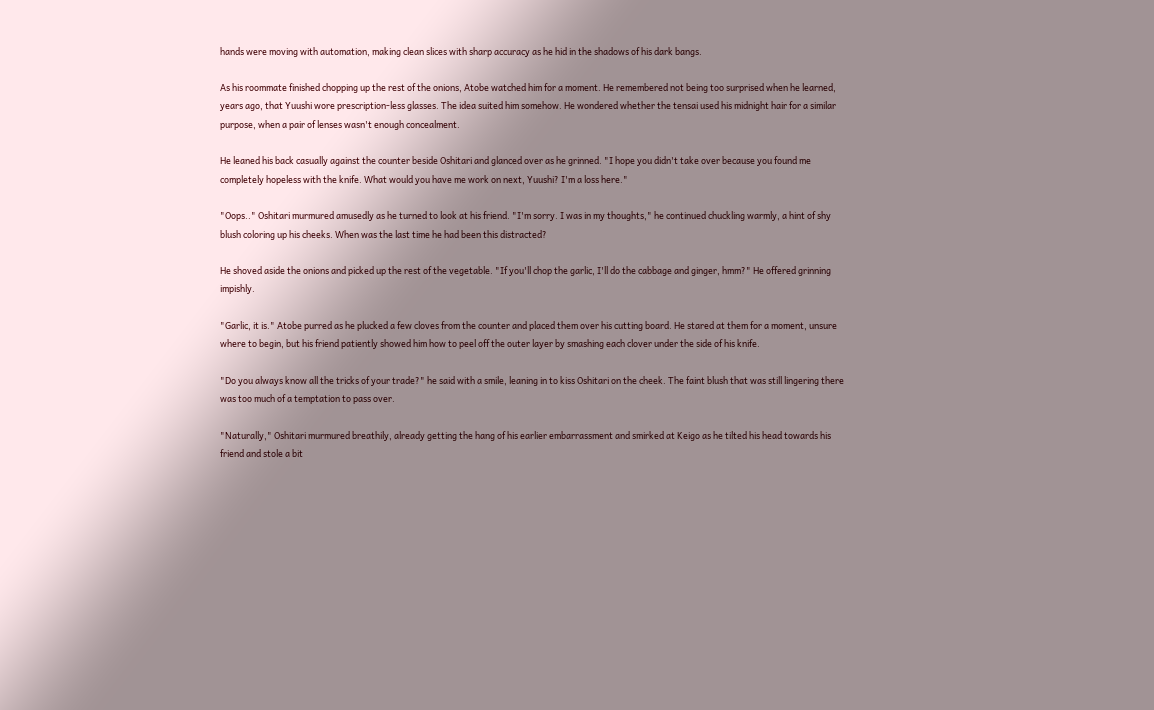hands were moving with automation, making clean slices with sharp accuracy as he hid in the shadows of his dark bangs.

As his roommate finished chopping up the rest of the onions, Atobe watched him for a moment. He remembered not being too surprised when he learned, years ago, that Yuushi wore prescription-less glasses. The idea suited him somehow. He wondered whether the tensai used his midnight hair for a similar purpose, when a pair of lenses wasn't enough concealment.

He leaned his back casually against the counter beside Oshitari and glanced over as he grinned. "I hope you didn't take over because you found me completely hopeless with the knife. What would you have me work on next, Yuushi? I'm a loss here."

"Oops.." Oshitari murmured amusedly as he turned to look at his friend. "I'm sorry. I was in my thoughts," he continued chuckling warmly, a hint of shy blush coloring up his cheeks. When was the last time he had been this distracted?

He shoved aside the onions and picked up the rest of the vegetable. "If you'll chop the garlic, I'll do the cabbage and ginger, hmm?" He offered grinning impishly.

"Garlic, it is." Atobe purred as he plucked a few cloves from the counter and placed them over his cutting board. He stared at them for a moment, unsure where to begin, but his friend patiently showed him how to peel off the outer layer by smashing each clover under the side of his knife.

"Do you always know all the tricks of your trade?" he said with a smile, leaning in to kiss Oshitari on the cheek. The faint blush that was still lingering there was too much of a temptation to pass over.

"Naturally," Oshitari murmured breathily, already getting the hang of his earlier embarrassment and smirked at Keigo as he tilted his head towards his friend and stole a bit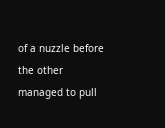of a nuzzle before the other managed to pull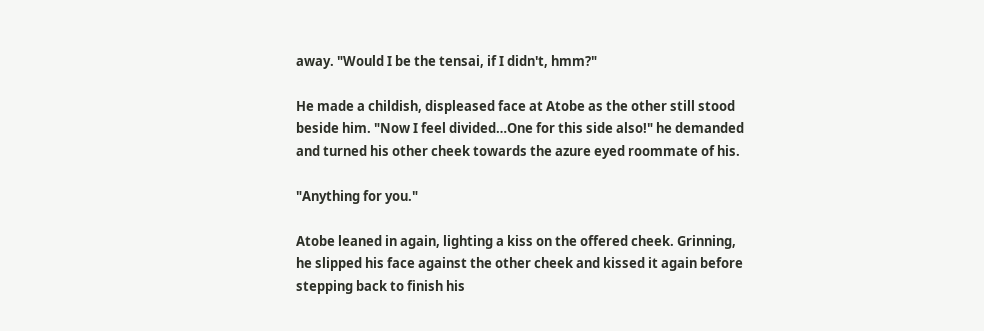away. "Would I be the tensai, if I didn't, hmm?"

He made a childish, displeased face at Atobe as the other still stood beside him. "Now I feel divided…One for this side also!" he demanded and turned his other cheek towards the azure eyed roommate of his.

"Anything for you."

Atobe leaned in again, lighting a kiss on the offered cheek. Grinning, he slipped his face against the other cheek and kissed it again before stepping back to finish his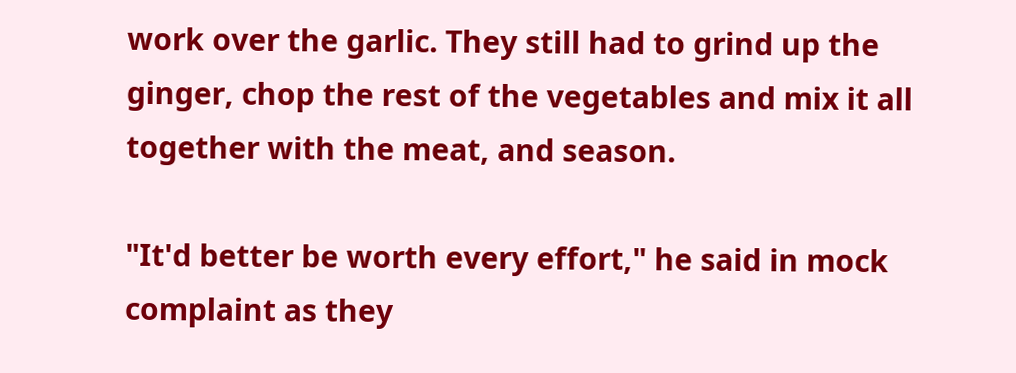work over the garlic. They still had to grind up the ginger, chop the rest of the vegetables and mix it all together with the meat, and season.

"It'd better be worth every effort," he said in mock complaint as they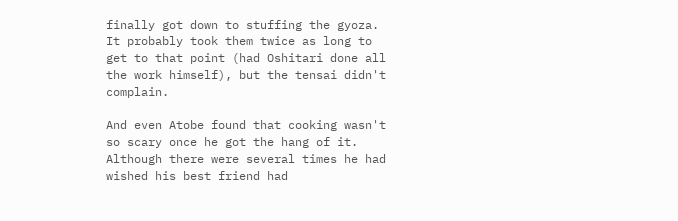finally got down to stuffing the gyoza. It probably took them twice as long to get to that point (had Oshitari done all the work himself), but the tensai didn't complain.

And even Atobe found that cooking wasn't so scary once he got the hang of it. Although there were several times he had wished his best friend had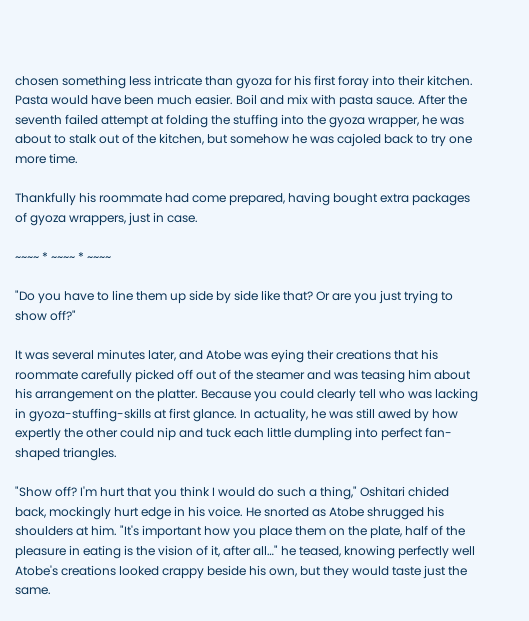chosen something less intricate than gyoza for his first foray into their kitchen. Pasta would have been much easier. Boil and mix with pasta sauce. After the seventh failed attempt at folding the stuffing into the gyoza wrapper, he was about to stalk out of the kitchen, but somehow he was cajoled back to try one more time.

Thankfully his roommate had come prepared, having bought extra packages of gyoza wrappers, just in case.

~~~~ * ~~~~ * ~~~~

"Do you have to line them up side by side like that? Or are you just trying to show off?"

It was several minutes later, and Atobe was eying their creations that his roommate carefully picked off out of the steamer and was teasing him about his arrangement on the platter. Because you could clearly tell who was lacking in gyoza-stuffing-skills at first glance. In actuality, he was still awed by how expertly the other could nip and tuck each little dumpling into perfect fan-shaped triangles.

"Show off? I'm hurt that you think I would do such a thing," Oshitari chided back, mockingly hurt edge in his voice. He snorted as Atobe shrugged his shoulders at him. "It's important how you place them on the plate, half of the pleasure in eating is the vision of it, after all…" he teased, knowing perfectly well Atobe's creations looked crappy beside his own, but they would taste just the same.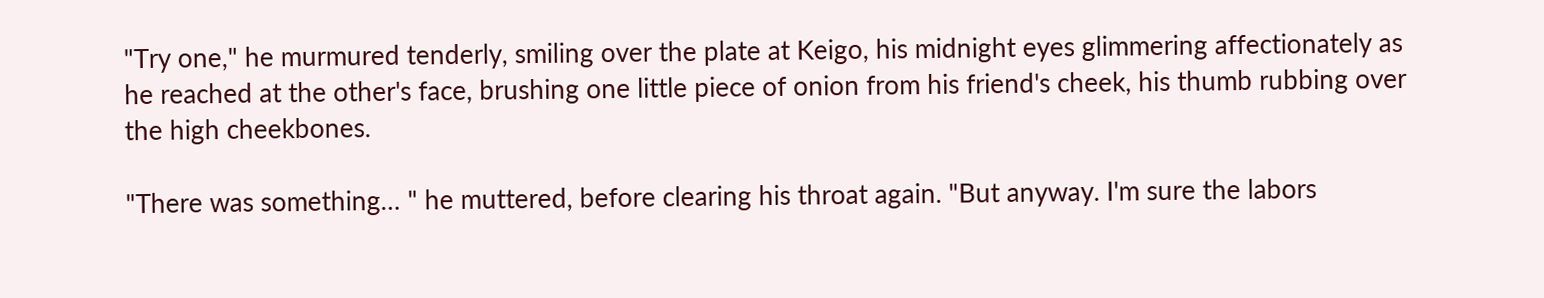"Try one," he murmured tenderly, smiling over the plate at Keigo, his midnight eyes glimmering affectionately as he reached at the other's face, brushing one little piece of onion from his friend's cheek, his thumb rubbing over the high cheekbones.

"There was something… " he muttered, before clearing his throat again. "But anyway. I'm sure the labors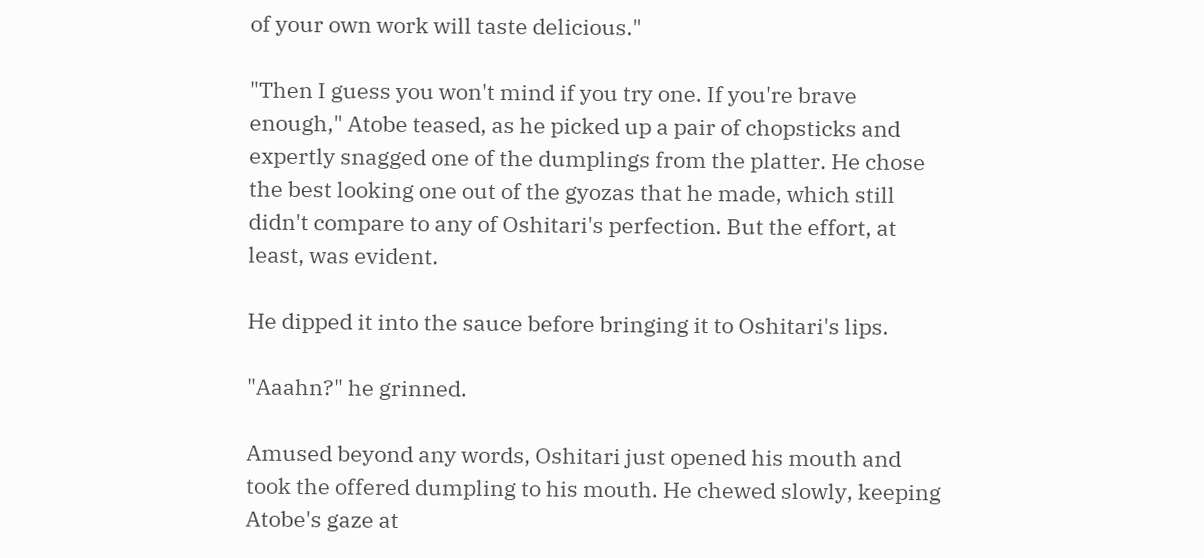of your own work will taste delicious."

"Then I guess you won't mind if you try one. If you're brave enough," Atobe teased, as he picked up a pair of chopsticks and expertly snagged one of the dumplings from the platter. He chose the best looking one out of the gyozas that he made, which still didn't compare to any of Oshitari's perfection. But the effort, at least, was evident.

He dipped it into the sauce before bringing it to Oshitari's lips.

"Aaahn?" he grinned.

Amused beyond any words, Oshitari just opened his mouth and took the offered dumpling to his mouth. He chewed slowly, keeping Atobe's gaze at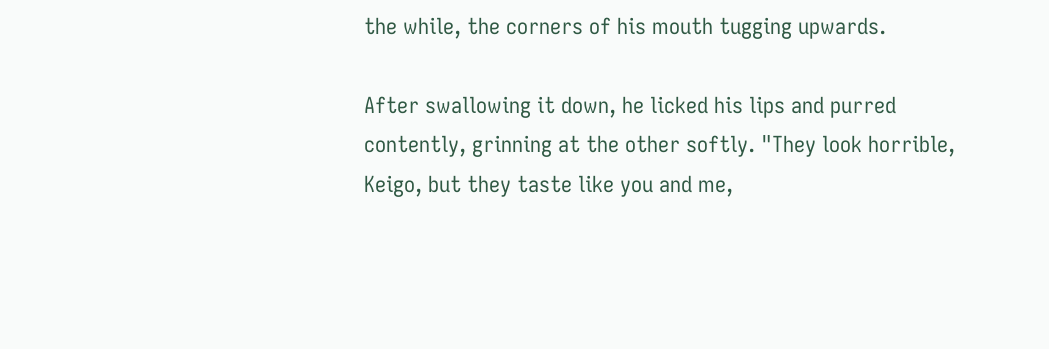the while, the corners of his mouth tugging upwards.

After swallowing it down, he licked his lips and purred contently, grinning at the other softly. "They look horrible, Keigo, but they taste like you and me,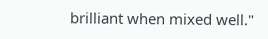brilliant when mixed well."